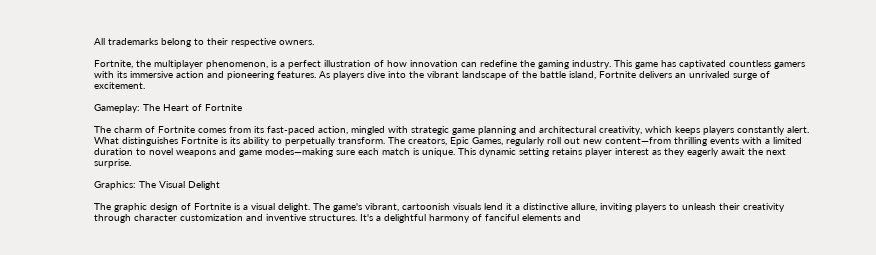All trademarks belong to their respective owners.

Fortnite, the multiplayer phenomenon, is a perfect illustration of how innovation can redefine the gaming industry. This game has captivated countless gamers with its immersive action and pioneering features. As players dive into the vibrant landscape of the battle island, Fortnite delivers an unrivaled surge of excitement.

Gameplay: The Heart of Fortnite

The charm of Fortnite comes from its fast-paced action, mingled with strategic game planning and architectural creativity, which keeps players constantly alert. What distinguishes Fortnite is its ability to perpetually transform. The creators, Epic Games, regularly roll out new content—from thrilling events with a limited duration to novel weapons and game modes—making sure each match is unique. This dynamic setting retains player interest as they eagerly await the next surprise.

Graphics: The Visual Delight

The graphic design of Fortnite is a visual delight. The game's vibrant, cartoonish visuals lend it a distinctive allure, inviting players to unleash their creativity through character customization and inventive structures. It's a delightful harmony of fanciful elements and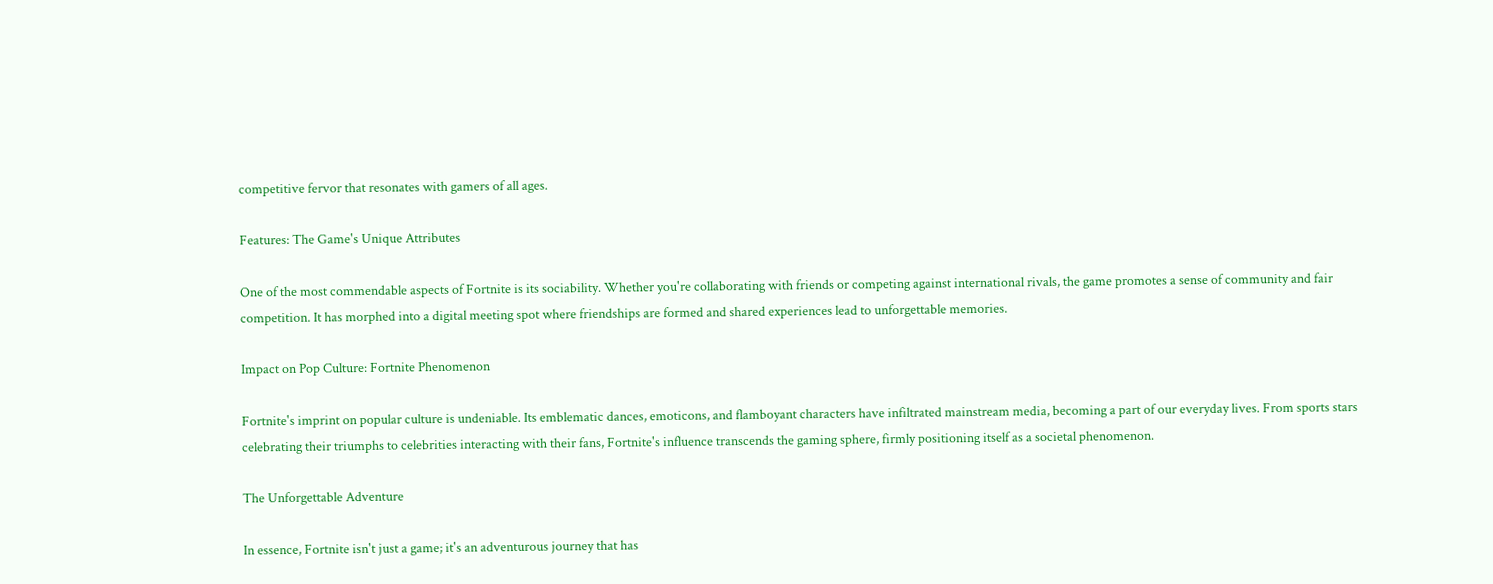competitive fervor that resonates with gamers of all ages.

Features: The Game's Unique Attributes

One of the most commendable aspects of Fortnite is its sociability. Whether you're collaborating with friends or competing against international rivals, the game promotes a sense of community and fair competition. It has morphed into a digital meeting spot where friendships are formed and shared experiences lead to unforgettable memories.

Impact on Pop Culture: Fortnite Phenomenon

Fortnite's imprint on popular culture is undeniable. Its emblematic dances, emoticons, and flamboyant characters have infiltrated mainstream media, becoming a part of our everyday lives. From sports stars celebrating their triumphs to celebrities interacting with their fans, Fortnite's influence transcends the gaming sphere, firmly positioning itself as a societal phenomenon.

The Unforgettable Adventure

In essence, Fortnite isn't just a game; it's an adventurous journey that has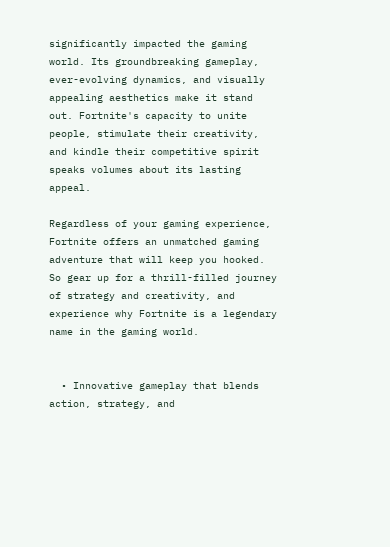significantly impacted the gaming world. Its groundbreaking gameplay, ever-evolving dynamics, and visually appealing aesthetics make it stand out. Fortnite's capacity to unite people, stimulate their creativity, and kindle their competitive spirit speaks volumes about its lasting appeal.

Regardless of your gaming experience, Fortnite offers an unmatched gaming adventure that will keep you hooked. So gear up for a thrill-filled journey of strategy and creativity, and experience why Fortnite is a legendary name in the gaming world.


  • Innovative gameplay that blends action, strategy, and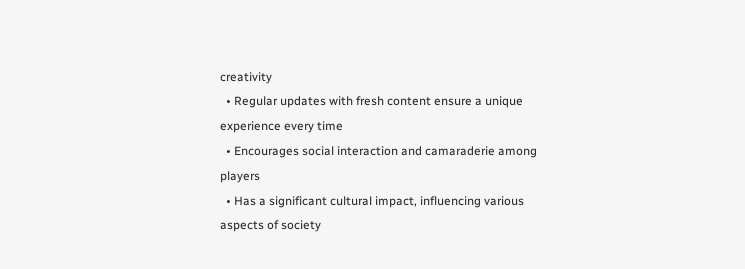creativity
  • Regular updates with fresh content ensure a unique experience every time
  • Encourages social interaction and camaraderie among players
  • Has a significant cultural impact, influencing various aspects of society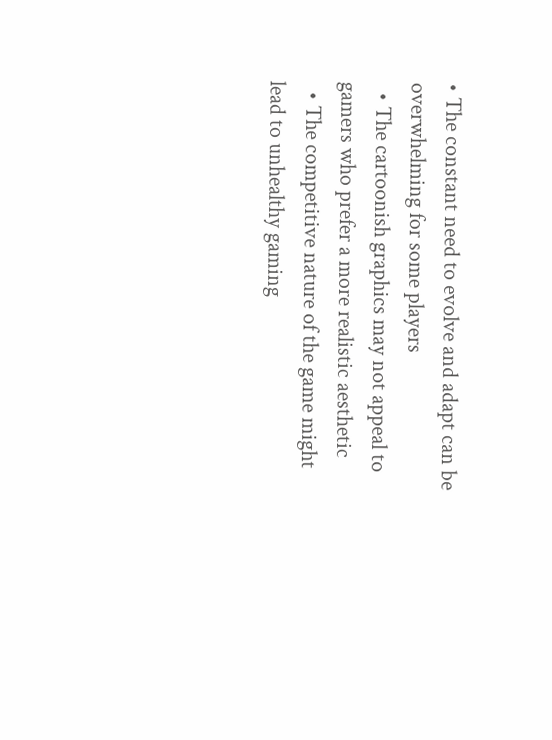• The constant need to evolve and adapt can be overwhelming for some players
  • The cartoonish graphics may not appeal to gamers who prefer a more realistic aesthetic
  • The competitive nature of the game might lead to unhealthy gaming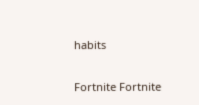habits


Fortnite Fortnite